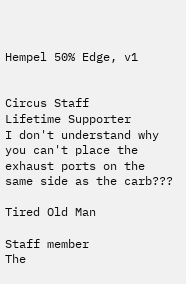Hempel 50% Edge, v1


Circus Staff
Lifetime Supporter
I don't understand why you can't place the exhaust ports on the same side as the carb???

Tired Old Man

Staff member
The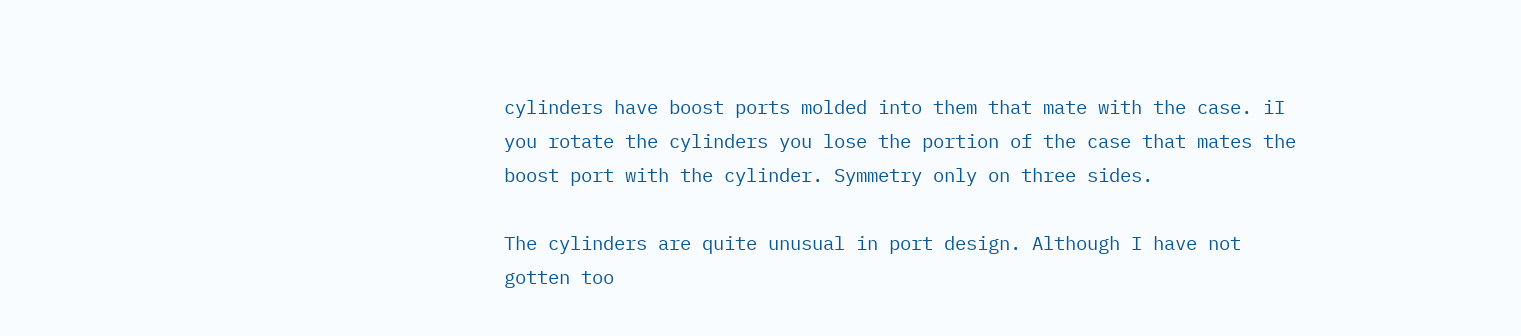cylinders have boost ports molded into them that mate with the case. iI you rotate the cylinders you lose the portion of the case that mates the boost port with the cylinder. Symmetry only on three sides.

The cylinders are quite unusual in port design. Although I have not gotten too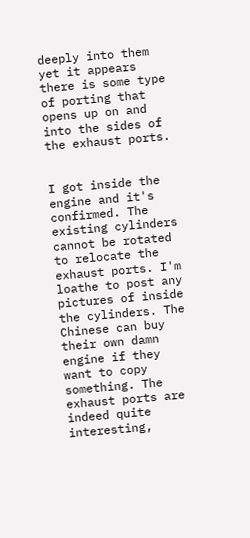deeply into them yet it appears there is some type of porting that opens up on and into the sides of the exhaust ports.


I got inside the engine and it's confirmed. The existing cylinders cannot be rotated to relocate the exhaust ports. I'm loathe to post any pictures of inside the cylinders. The Chinese can buy their own damn engine if they want to copy something. The exhaust ports are indeed quite interesting,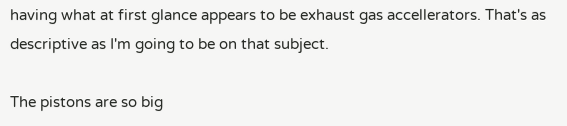having what at first glance appears to be exhaust gas accellerators. That's as descriptive as I'm going to be on that subject.

The pistons are so big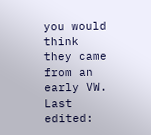you would think they came from an early VW.
Last edited: